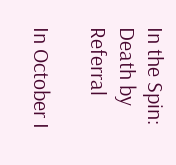In the Spin: Death by Referral

In October I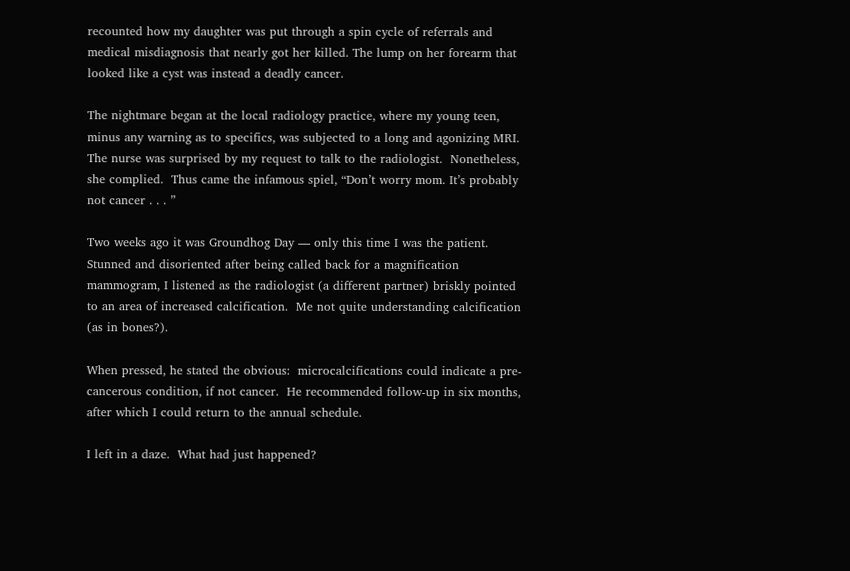recounted how my daughter was put through a spin cycle of referrals and medical misdiagnosis that nearly got her killed. The lump on her forearm that looked like a cyst was instead a deadly cancer.

The nightmare began at the local radiology practice, where my young teen, minus any warning as to specifics, was subjected to a long and agonizing MRI.  The nurse was surprised by my request to talk to the radiologist.  Nonetheless, she complied.  Thus came the infamous spiel, “Don’t worry mom. It’s probably not cancer . . . ”

Two weeks ago it was Groundhog Day — only this time I was the patient. Stunned and disoriented after being called back for a magnification mammogram, I listened as the radiologist (a different partner) briskly pointed to an area of increased calcification.  Me not quite understanding calcification (as in bones?).

When pressed, he stated the obvious:  microcalcifications could indicate a pre-cancerous condition, if not cancer.  He recommended follow-up in six months, after which I could return to the annual schedule.

I left in a daze.  What had just happened?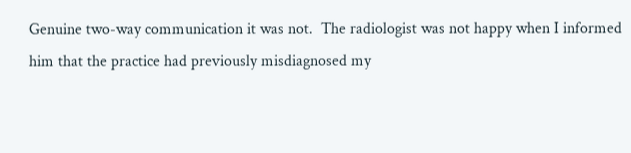Genuine two-way communication it was not.  The radiologist was not happy when I informed him that the practice had previously misdiagnosed my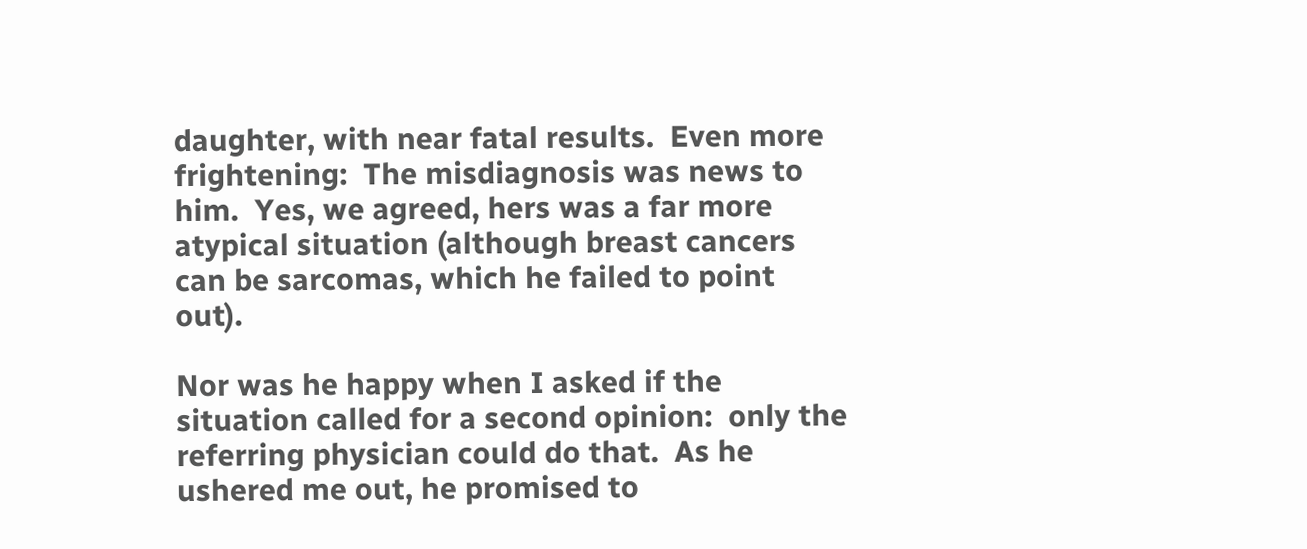daughter, with near fatal results.  Even more frightening:  The misdiagnosis was news to him.  Yes, we agreed, hers was a far more atypical situation (although breast cancers can be sarcomas, which he failed to point out).

Nor was he happy when I asked if the situation called for a second opinion:  only the referring physician could do that.  As he ushered me out, he promised to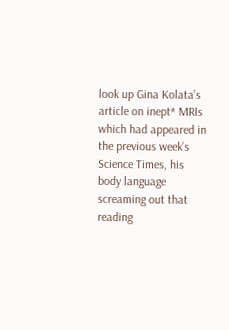look up Gina Kolata’s article on inept* MRIs which had appeared in the previous week’s Science Times, his body language screaming out that reading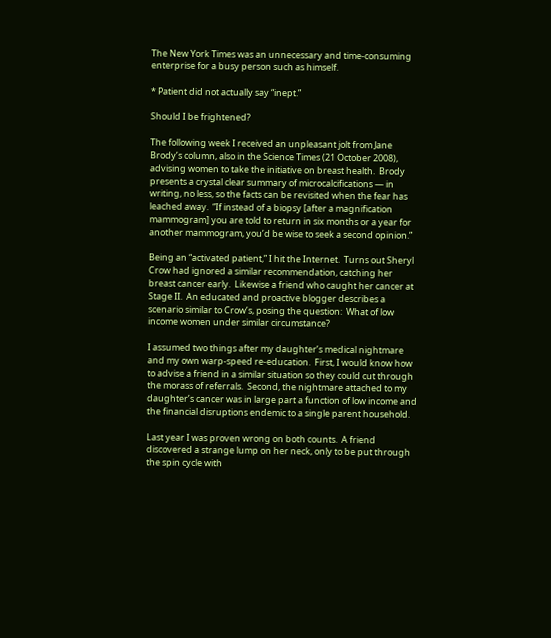The New York Times was an unnecessary and time-consuming enterprise for a busy person such as himself.

* Patient did not actually say “inept.”

Should I be frightened?

The following week I received an unpleasant jolt from Jane Brody’s column, also in the Science Times (21 October 2008), advising women to take the initiative on breast health.  Brody presents a crystal clear summary of microcalcifications — in writing, no less, so the facts can be revisited when the fear has leached away.  “If instead of a biopsy [after a magnification mammogram] you are told to return in six months or a year for another mammogram, you’d be wise to seek a second opinion.”

Being an “activated patient,” I hit the Internet.  Turns out Sheryl Crow had ignored a similar recommendation, catching her breast cancer early.  Likewise a friend who caught her cancer at Stage II.  An educated and proactive blogger describes a scenario similar to Crow’s, posing the question:  What of low income women under similar circumstance?

I assumed two things after my daughter’s medical nightmare and my own warp-speed re-education.  First, I would know how to advise a friend in a similar situation so they could cut through the morass of referrals.  Second, the nightmare attached to my daughter’s cancer was in large part a function of low income and the financial disruptions endemic to a single parent household.

Last year I was proven wrong on both counts.  A friend discovered a strange lump on her neck, only to be put through the spin cycle with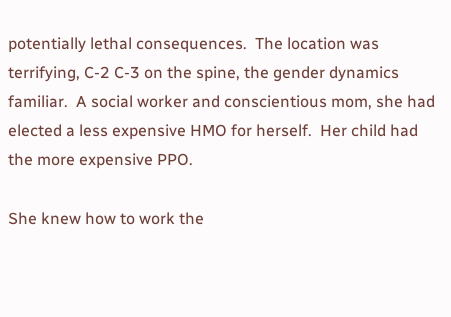potentially lethal consequences.  The location was terrifying, C-2 C-3 on the spine, the gender dynamics familiar.  A social worker and conscientious mom, she had elected a less expensive HMO for herself.  Her child had the more expensive PPO.

She knew how to work the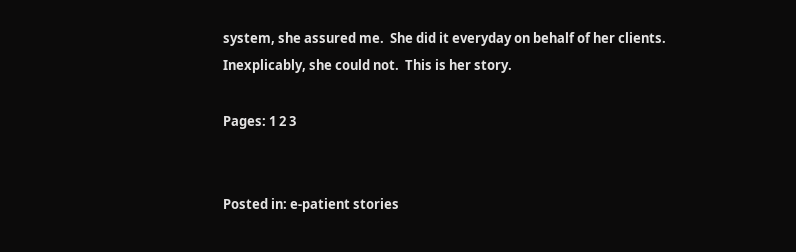system, she assured me.  She did it everyday on behalf of her clients.  Inexplicably, she could not.  This is her story.

Pages: 1 2 3


Posted in: e-patient stories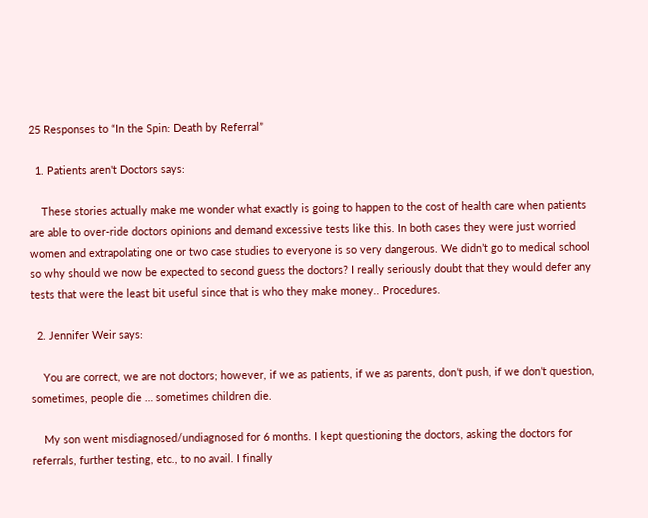25 Responses to “In the Spin: Death by Referral”

  1. Patients aren't Doctors says:

    These stories actually make me wonder what exactly is going to happen to the cost of health care when patients are able to over-ride doctors opinions and demand excessive tests like this. In both cases they were just worried women and extrapolating one or two case studies to everyone is so very dangerous. We didn’t go to medical school so why should we now be expected to second guess the doctors? I really seriously doubt that they would defer any tests that were the least bit useful since that is who they make money.. Procedures.

  2. Jennifer Weir says:

    You are correct, we are not doctors; however, if we as patients, if we as parents, don’t push, if we don’t question, sometimes, people die … sometimes children die.

    My son went misdiagnosed/undiagnosed for 6 months. I kept questioning the doctors, asking the doctors for referrals, further testing, etc., to no avail. I finally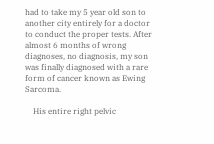had to take my 5 year old son to another city entirely for a doctor to conduct the proper tests. After almost 6 months of wrong diagnoses, no diagnosis, my son was finally diagnosed with a rare form of cancer known as Ewing Sarcoma.

    His entire right pelvic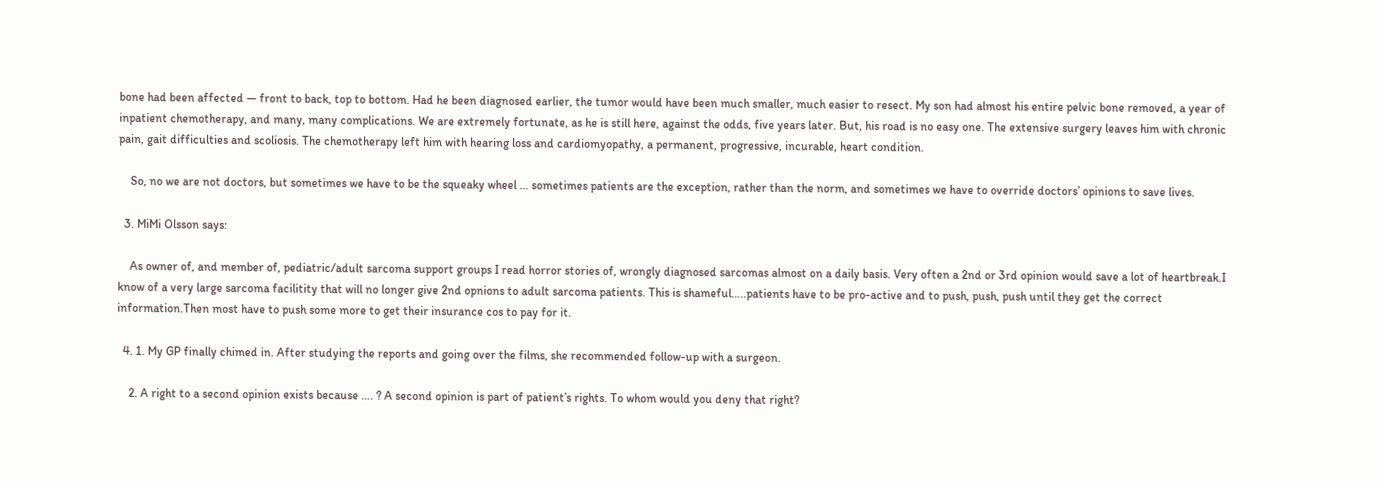bone had been affected — front to back, top to bottom. Had he been diagnosed earlier, the tumor would have been much smaller, much easier to resect. My son had almost his entire pelvic bone removed, a year of inpatient chemotherapy, and many, many complications. We are extremely fortunate, as he is still here, against the odds, five years later. But, his road is no easy one. The extensive surgery leaves him with chronic pain, gait difficulties and scoliosis. The chemotherapy left him with hearing loss and cardiomyopathy, a permanent, progressive, incurable, heart condition.

    So, no we are not doctors, but sometimes we have to be the squeaky wheel … sometimes patients are the exception, rather than the norm, and sometimes we have to override doctors’ opinions to save lives.

  3. MiMi Olsson says:

    As owner of, and member of, pediatric/adult sarcoma support groups I read horror stories of, wrongly diagnosed sarcomas almost on a daily basis. Very often a 2nd or 3rd opinion would save a lot of heartbreak.I know of a very large sarcoma facilitity that will no longer give 2nd opnions to adult sarcoma patients. This is shameful…..patients have to be pro-active and to push, push, push until they get the correct information.Then most have to push some more to get their insurance cos to pay for it.

  4. 1. My GP finally chimed in. After studying the reports and going over the films, she recommended follow-up with a surgeon.

    2. A right to a second opinion exists because …. ? A second opinion is part of patient’s rights. To whom would you deny that right?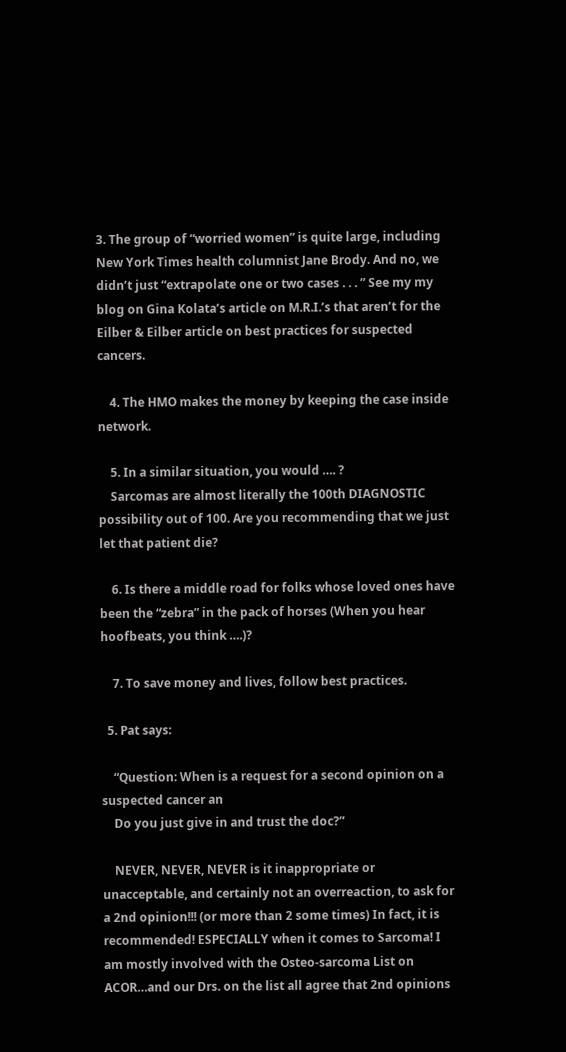3. The group of “worried women” is quite large, including New York Times health columnist Jane Brody. And no, we didn’t just “extrapolate one or two cases . . . ” See my my blog on Gina Kolata’s article on M.R.I.’s that aren’t for the Eilber & Eilber article on best practices for suspected cancers.

    4. The HMO makes the money by keeping the case inside network.

    5. In a similar situation, you would …. ?
    Sarcomas are almost literally the 100th DIAGNOSTIC possibility out of 100. Are you recommending that we just let that patient die?

    6. Is there a middle road for folks whose loved ones have been the “zebra” in the pack of horses (When you hear hoofbeats, you think ….)?

    7. To save money and lives, follow best practices.

  5. Pat says:

    “Question: When is a request for a second opinion on a suspected cancer an
    Do you just give in and trust the doc?”

    NEVER, NEVER, NEVER is it inappropriate or unacceptable, and certainly not an overreaction, to ask for a 2nd opinion!!! (or more than 2 some times) In fact, it is recommended! ESPECIALLY when it comes to Sarcoma! I am mostly involved with the Osteo-sarcoma List on ACOR…and our Drs. on the list all agree that 2nd opinions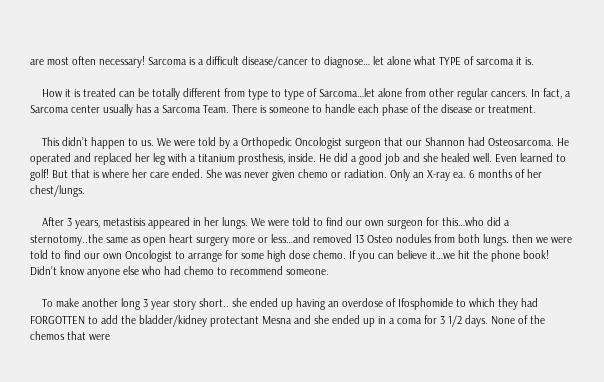are most often necessary! Sarcoma is a difficult disease/cancer to diagnose… let alone what TYPE of sarcoma it is.

    How it is treated can be totally different from type to type of Sarcoma…let alone from other regular cancers. In fact, a Sarcoma center usually has a Sarcoma Team. There is someone to handle each phase of the disease or treatment.

    This didn’t happen to us. We were told by a Orthopedic Oncologist surgeon that our Shannon had Osteosarcoma. He operated and replaced her leg with a titanium prosthesis, inside. He did a good job and she healed well. Even learned to golf! But that is where her care ended. She was never given chemo or radiation. Only an X-ray ea. 6 months of her chest/lungs.

    After 3 years, metastisis appeared in her lungs. We were told to find our own surgeon for this…who did a sternotomy..the same as open heart surgery more or less…and removed 13 Osteo nodules from both lungs. then we were told to find our own Oncologist to arrange for some high dose chemo. If you can believe it…we hit the phone book! Didn’t know anyone else who had chemo to recommend someone.

    To make another long 3 year story short.. she ended up having an overdose of Ifosphomide to which they had FORGOTTEN to add the bladder/kidney protectant Mesna and she ended up in a coma for 3 1/2 days. None of the chemos that were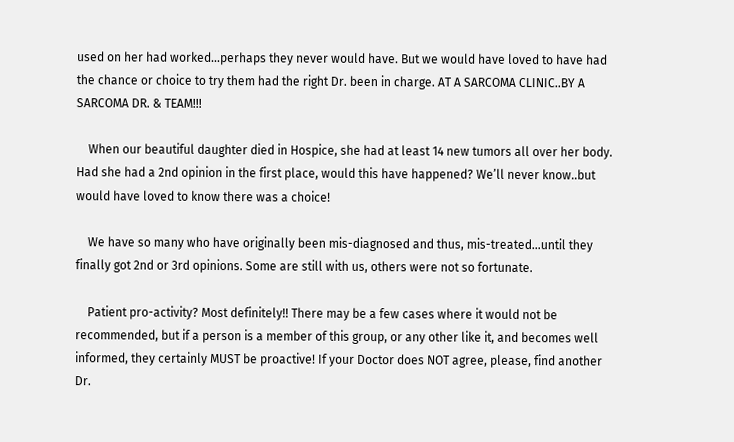used on her had worked…perhaps they never would have. But we would have loved to have had the chance or choice to try them had the right Dr. been in charge. AT A SARCOMA CLINIC..BY A SARCOMA DR. & TEAM!!!

    When our beautiful daughter died in Hospice, she had at least 14 new tumors all over her body. Had she had a 2nd opinion in the first place, would this have happened? We’ll never know..but would have loved to know there was a choice!

    We have so many who have originally been mis-diagnosed and thus, mis-treated…until they finally got 2nd or 3rd opinions. Some are still with us, others were not so fortunate.

    Patient pro-activity? Most definitely!! There may be a few cases where it would not be recommended, but if a person is a member of this group, or any other like it, and becomes well informed, they certainly MUST be proactive! If your Doctor does NOT agree, please, find another Dr.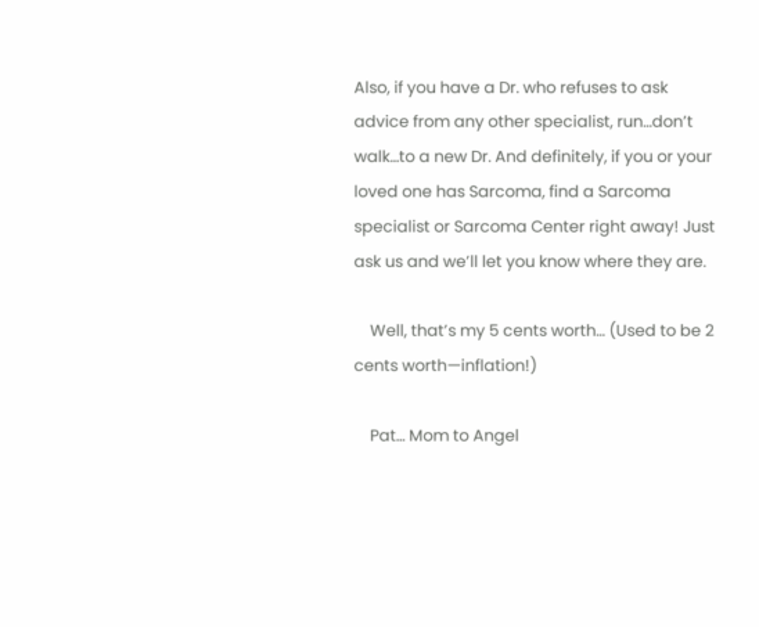Also, if you have a Dr. who refuses to ask advice from any other specialist, run…don’t walk…to a new Dr. And definitely, if you or your loved one has Sarcoma, find a Sarcoma specialist or Sarcoma Center right away! Just ask us and we’ll let you know where they are.

    Well, that’s my 5 cents worth… (Used to be 2 cents worth—inflation!)

    Pat… Mom to Angel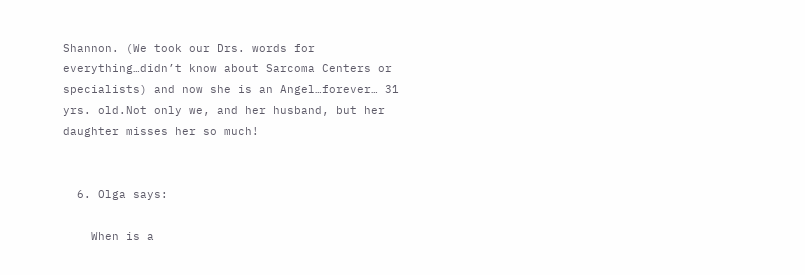Shannon. (We took our Drs. words for everything…didn’t know about Sarcoma Centers or specialists) and now she is an Angel…forever… 31 yrs. old.Not only we, and her husband, but her daughter misses her so much!


  6. Olga says:

    When is a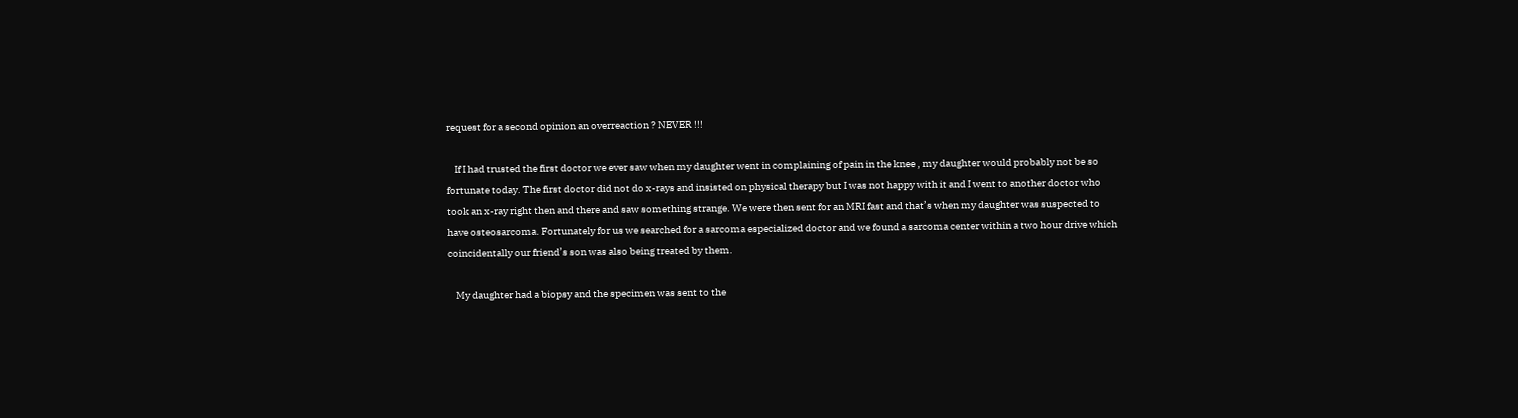request for a second opinion an overreaction ? NEVER !!!

    If I had trusted the first doctor we ever saw when my daughter went in complaining of pain in the knee , my daughter would probably not be so fortunate today. The first doctor did not do x-rays and insisted on physical therapy but I was not happy with it and I went to another doctor who took an x-ray right then and there and saw something strange. We were then sent for an MRI fast and that’s when my daughter was suspected to have osteosarcoma. Fortunately for us we searched for a sarcoma especialized doctor and we found a sarcoma center within a two hour drive which coincidentally our friend’s son was also being treated by them.

    My daughter had a biopsy and the specimen was sent to the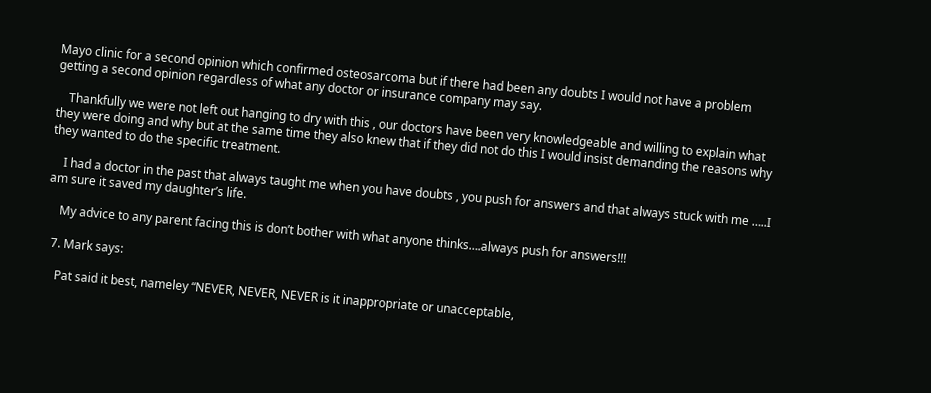Mayo clinic for a second opinion which confirmed osteosarcoma but if there had been any doubts I would not have a problem getting a second opinion regardless of what any doctor or insurance company may say.

    Thankfully we were not left out hanging to dry with this , our doctors have been very knowledgeable and willing to explain what they were doing and why but at the same time they also knew that if they did not do this I would insist demanding the reasons why they wanted to do the specific treatment.

    I had a doctor in the past that always taught me when you have doubts , you push for answers and that always stuck with me …..I am sure it saved my daughter’s life.

    My advice to any parent facing this is don’t bother with what anyone thinks….always push for answers!!!

  7. Mark says:

    Pat said it best, nameley “NEVER, NEVER, NEVER is it inappropriate or unacceptable,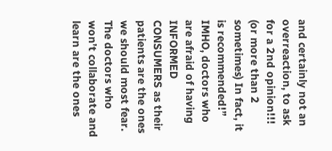and certainly not an overreaction, to ask for a 2nd opinion!!! (or more than 2 sometimes) In fact, it is recommended!” IMHO, doctors who are afraid of having INFORMED CONSUMERS as their patients are the ones we should most fear. The doctors who won’t collaborate and learn are the ones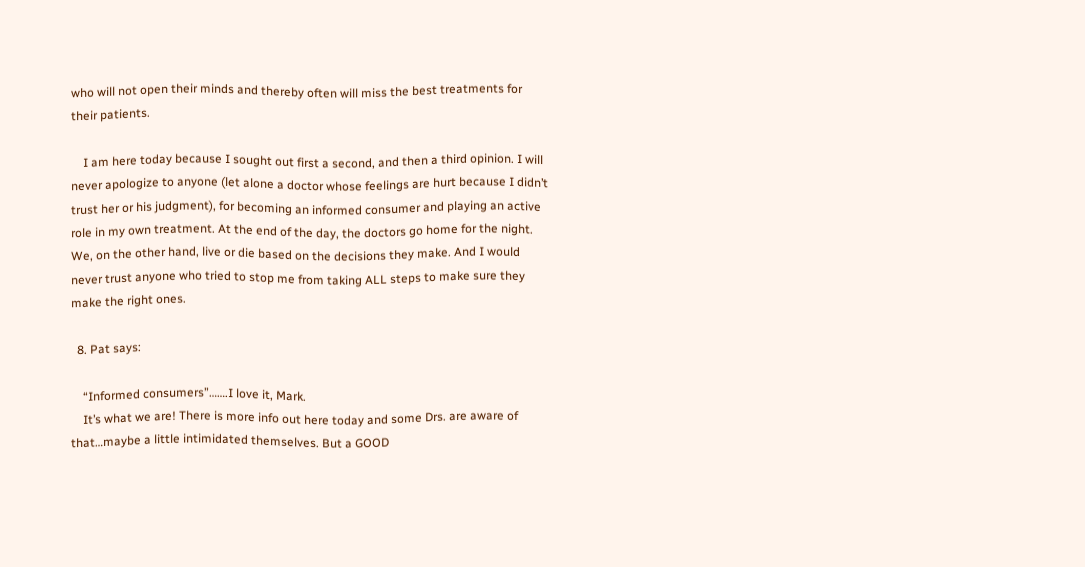who will not open their minds and thereby often will miss the best treatments for their patients.

    I am here today because I sought out first a second, and then a third opinion. I will never apologize to anyone (let alone a doctor whose feelings are hurt because I didn’t trust her or his judgment), for becoming an informed consumer and playing an active role in my own treatment. At the end of the day, the doctors go home for the night. We, on the other hand, live or die based on the decisions they make. And I would never trust anyone who tried to stop me from taking ALL steps to make sure they make the right ones.

  8. Pat says:

    “Informed consumers”…….I love it, Mark.
    It’s what we are! There is more info out here today and some Drs. are aware of that…maybe a little intimidated themselves. But a GOOD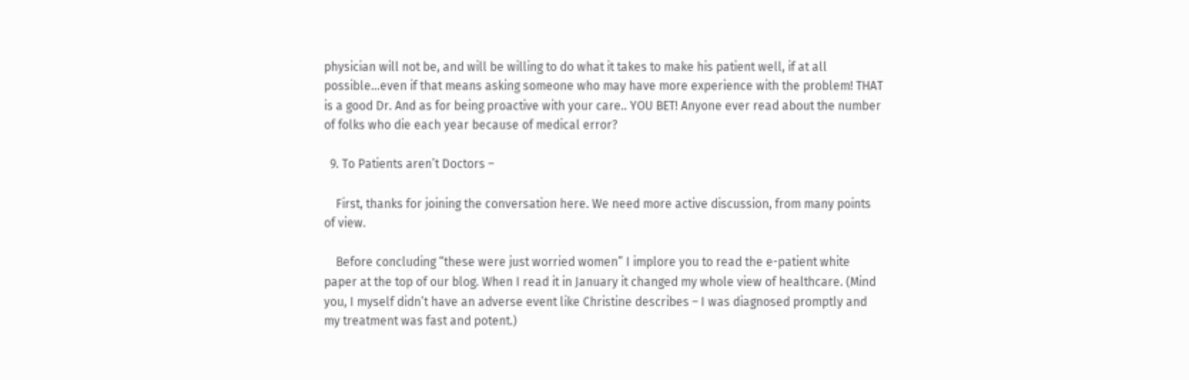physician will not be, and will be willing to do what it takes to make his patient well, if at all possible…even if that means asking someone who may have more experience with the problem! THAT is a good Dr. And as for being proactive with your care.. YOU BET! Anyone ever read about the number of folks who die each year because of medical error?

  9. To Patients aren’t Doctors –

    First, thanks for joining the conversation here. We need more active discussion, from many points of view.

    Before concluding “these were just worried women” I implore you to read the e-patient white paper at the top of our blog. When I read it in January it changed my whole view of healthcare. (Mind you, I myself didn’t have an adverse event like Christine describes – I was diagnosed promptly and my treatment was fast and potent.)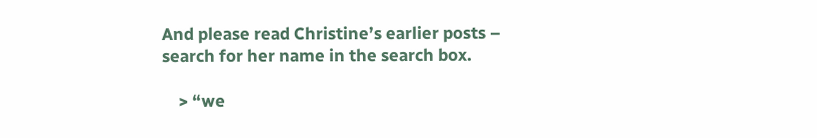And please read Christine’s earlier posts – search for her name in the search box.

    > “we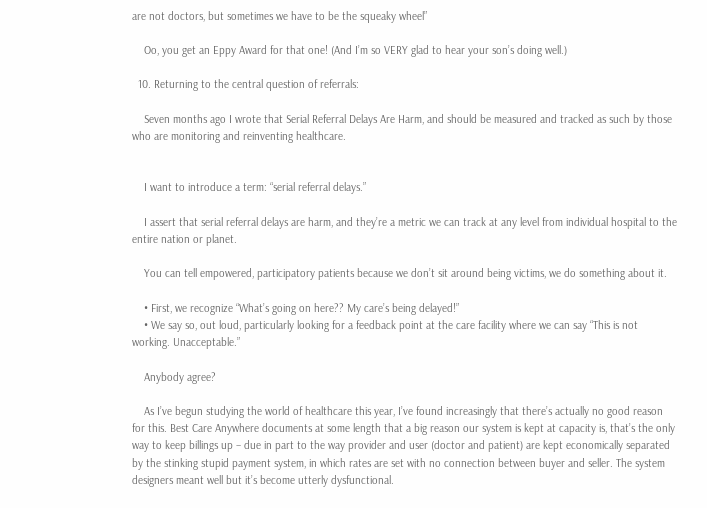are not doctors, but sometimes we have to be the squeaky wheel”

    Oo, you get an Eppy Award for that one! (And I’m so VERY glad to hear your son’s doing well.)

  10. Returning to the central question of referrals:

    Seven months ago I wrote that Serial Referral Delays Are Harm, and should be measured and tracked as such by those who are monitoring and reinventing healthcare.


    I want to introduce a term: “serial referral delays.”

    I assert that serial referral delays are harm, and they’re a metric we can track at any level from individual hospital to the entire nation or planet.

    You can tell empowered, participatory patients because we don’t sit around being victims, we do something about it.

    • First, we recognize “What’s going on here?? My care’s being delayed!”
    • We say so, out loud, particularly looking for a feedback point at the care facility where we can say “This is not working. Unacceptable.”

    Anybody agree?

    As I’ve begun studying the world of healthcare this year, I’ve found increasingly that there’s actually no good reason for this. Best Care Anywhere documents at some length that a big reason our system is kept at capacity is, that’s the only way to keep billings up – due in part to the way provider and user (doctor and patient) are kept economically separated by the stinking stupid payment system, in which rates are set with no connection between buyer and seller. The system designers meant well but it’s become utterly dysfunctional.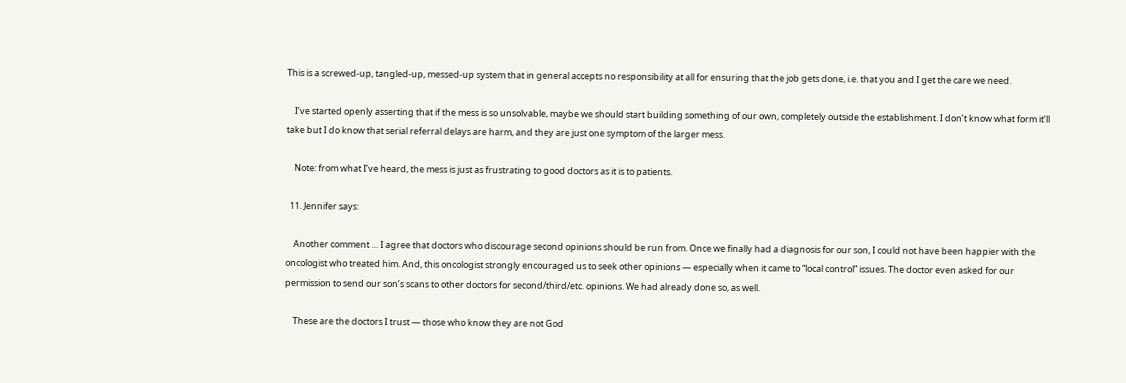This is a screwed-up, tangled-up, messed-up system that in general accepts no responsibility at all for ensuring that the job gets done, i.e. that you and I get the care we need.

    I’ve started openly asserting that if the mess is so unsolvable, maybe we should start building something of our own, completely outside the establishment. I don’t know what form it’ll take but I do know that serial referral delays are harm, and they are just one symptom of the larger mess.

    Note: from what I’ve heard, the mess is just as frustrating to good doctors as it is to patients.

  11. Jennifer says:

    Another comment … I agree that doctors who discourage second opinions should be run from. Once we finally had a diagnosis for our son, I could not have been happier with the oncologist who treated him. And, this oncologist strongly encouraged us to seek other opinions — especially when it came to “local control” issues. The doctor even asked for our permission to send our son’s scans to other doctors for second/third/etc. opinions. We had already done so, as well.

    These are the doctors I trust — those who know they are not God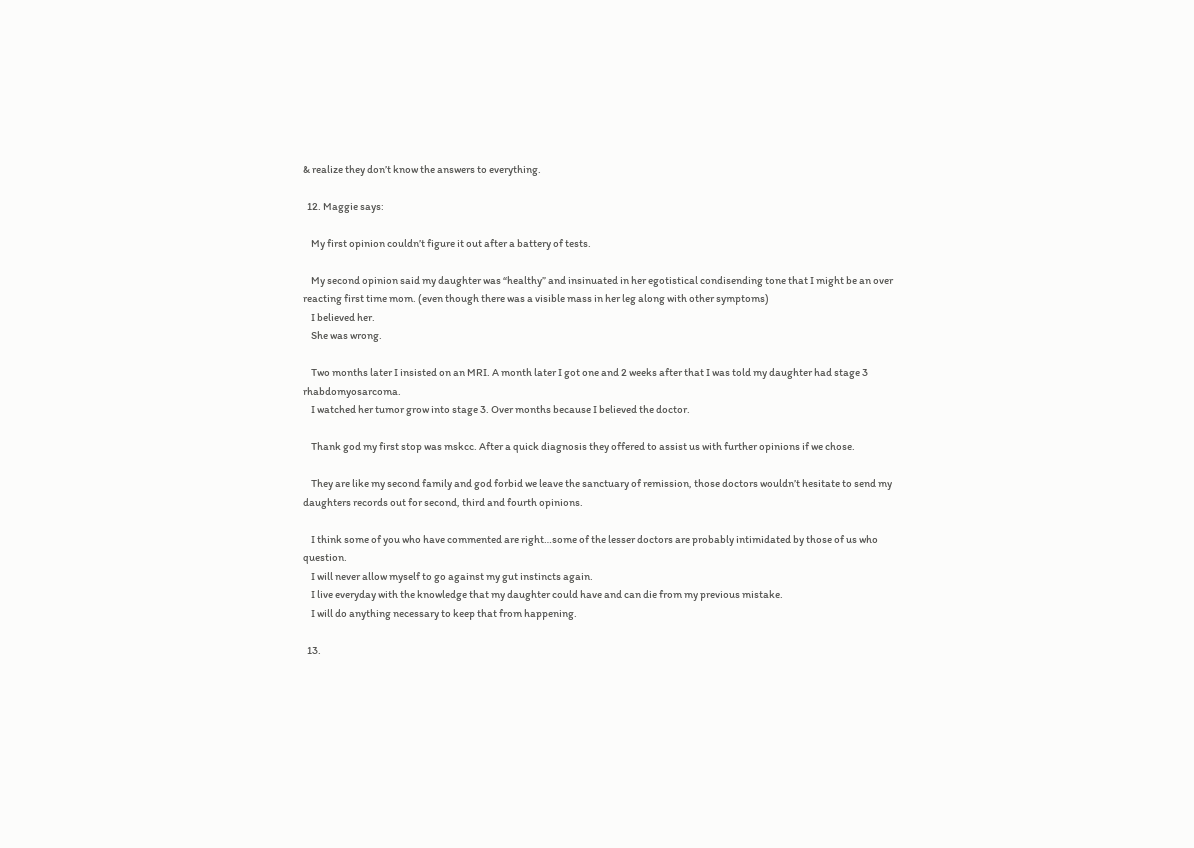& realize they don’t know the answers to everything.

  12. Maggie says:

    My first opinion couldn’t figure it out after a battery of tests.

    My second opinion said my daughter was “healthy” and insinuated in her egotistical condisending tone that I might be an over reacting first time mom. (even though there was a visible mass in her leg along with other symptoms)
    I believed her.
    She was wrong.

    Two months later I insisted on an MRI. A month later I got one and 2 weeks after that I was told my daughter had stage 3 rhabdomyosarcoma.
    I watched her tumor grow into stage 3. Over months because I believed the doctor.

    Thank god my first stop was mskcc. After a quick diagnosis they offered to assist us with further opinions if we chose.

    They are like my second family and god forbid we leave the sanctuary of remission, those doctors wouldn’t hesitate to send my daughters records out for second, third and fourth opinions.

    I think some of you who have commented are right…some of the lesser doctors are probably intimidated by those of us who question.
    I will never allow myself to go against my gut instincts again.
    I live everyday with the knowledge that my daughter could have and can die from my previous mistake.
    I will do anything necessary to keep that from happening.

  13.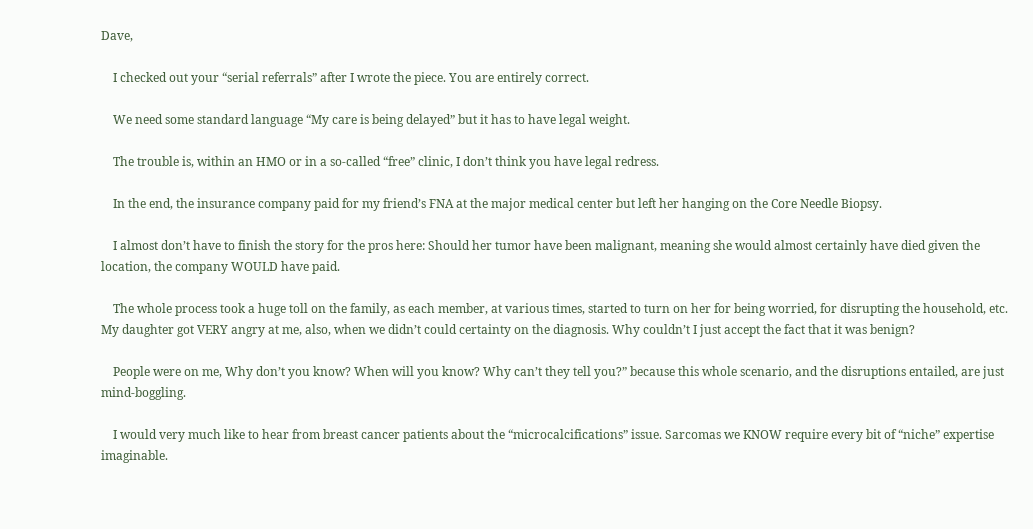Dave,

    I checked out your “serial referrals” after I wrote the piece. You are entirely correct.

    We need some standard language “My care is being delayed” but it has to have legal weight.

    The trouble is, within an HMO or in a so-called “free” clinic, I don’t think you have legal redress.

    In the end, the insurance company paid for my friend’s FNA at the major medical center but left her hanging on the Core Needle Biopsy.

    I almost don’t have to finish the story for the pros here: Should her tumor have been malignant, meaning she would almost certainly have died given the location, the company WOULD have paid.

    The whole process took a huge toll on the family, as each member, at various times, started to turn on her for being worried, for disrupting the household, etc. My daughter got VERY angry at me, also, when we didn’t could certainty on the diagnosis. Why couldn’t I just accept the fact that it was benign?

    People were on me, Why don’t you know? When will you know? Why can’t they tell you?” because this whole scenario, and the disruptions entailed, are just mind-boggling.

    I would very much like to hear from breast cancer patients about the “microcalcifications” issue. Sarcomas we KNOW require every bit of “niche” expertise imaginable.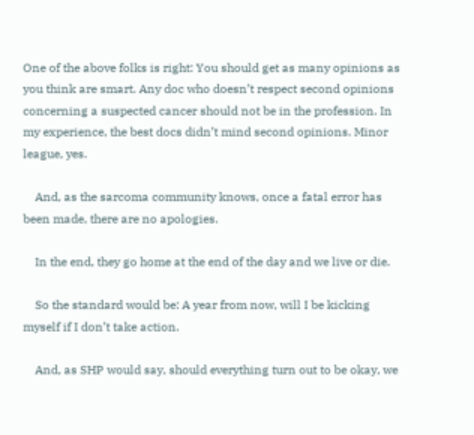One of the above folks is right: You should get as many opinions as you think are smart. Any doc who doesn’t respect second opinions concerning a suspected cancer should not be in the profession. In my experience, the best docs didn’t mind second opinions. Minor league, yes.

    And, as the sarcoma community knows, once a fatal error has been made, there are no apologies.

    In the end, they go home at the end of the day and we live or die.

    So the standard would be: A year from now, will I be kicking myself if I don’t take action.

    And, as SHP would say, should everything turn out to be okay, we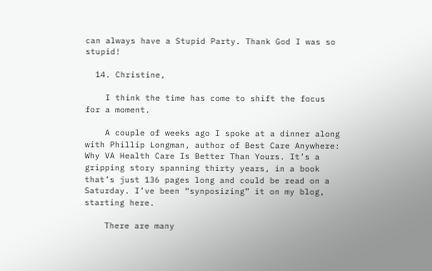can always have a Stupid Party. Thank God I was so stupid!

  14. Christine,

    I think the time has come to shift the focus for a moment.

    A couple of weeks ago I spoke at a dinner along with Phillip Longman, author of Best Care Anywhere: Why VA Health Care Is Better Than Yours. It’s a gripping story spanning thirty years, in a book that’s just 136 pages long and could be read on a Saturday. I’ve been “synposizing” it on my blog, starting here.

    There are many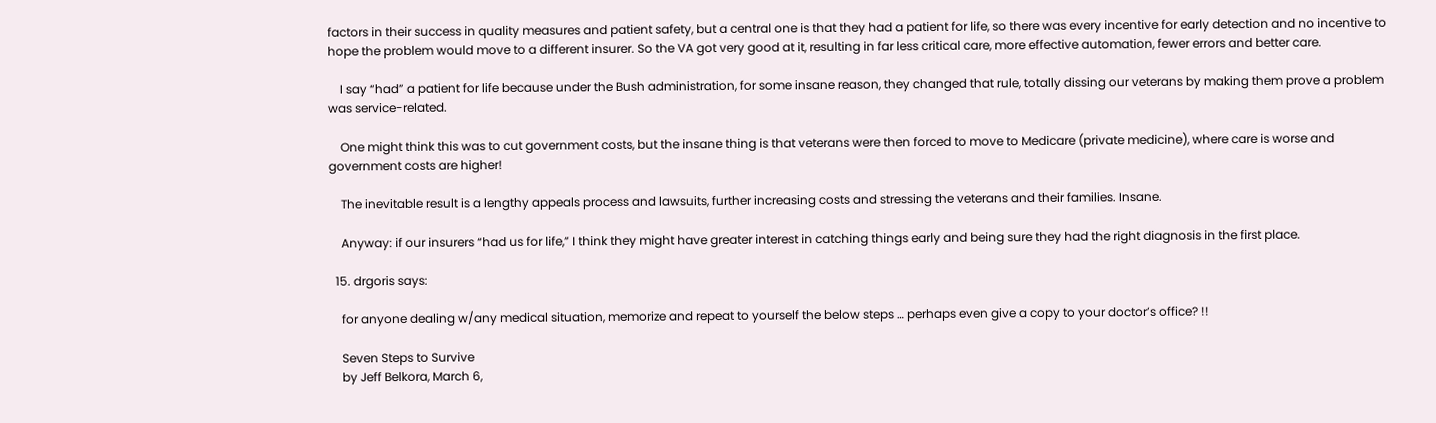factors in their success in quality measures and patient safety, but a central one is that they had a patient for life, so there was every incentive for early detection and no incentive to hope the problem would move to a different insurer. So the VA got very good at it, resulting in far less critical care, more effective automation, fewer errors and better care.

    I say “had” a patient for life because under the Bush administration, for some insane reason, they changed that rule, totally dissing our veterans by making them prove a problem was service-related.

    One might think this was to cut government costs, but the insane thing is that veterans were then forced to move to Medicare (private medicine), where care is worse and government costs are higher!

    The inevitable result is a lengthy appeals process and lawsuits, further increasing costs and stressing the veterans and their families. Insane.

    Anyway: if our insurers “had us for life,” I think they might have greater interest in catching things early and being sure they had the right diagnosis in the first place.

  15. drgoris says:

    for anyone dealing w/any medical situation, memorize and repeat to yourself the below steps … perhaps even give a copy to your doctor’s office? !!

    Seven Steps to Survive
    by Jeff Belkora, March 6,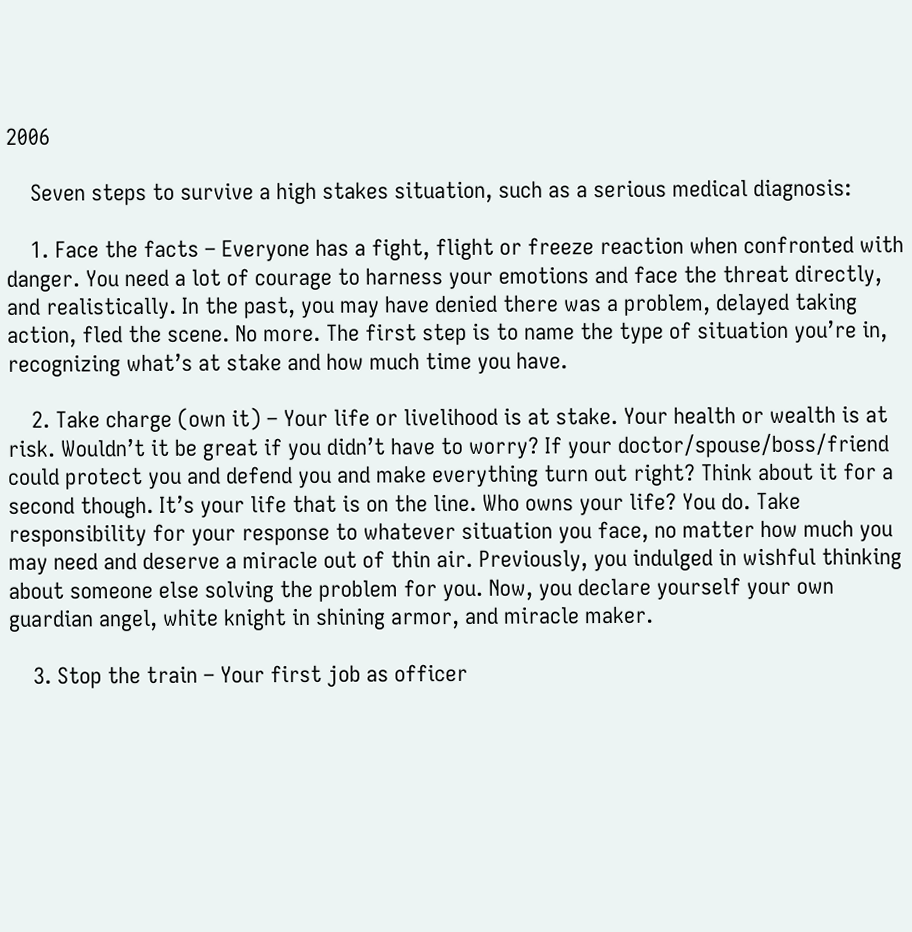2006

    Seven steps to survive a high stakes situation, such as a serious medical diagnosis:

    1. Face the facts – Everyone has a fight, flight or freeze reaction when confronted with danger. You need a lot of courage to harness your emotions and face the threat directly, and realistically. In the past, you may have denied there was a problem, delayed taking action, fled the scene. No more. The first step is to name the type of situation you’re in, recognizing what’s at stake and how much time you have.

    2. Take charge (own it) – Your life or livelihood is at stake. Your health or wealth is at risk. Wouldn’t it be great if you didn’t have to worry? If your doctor/spouse/boss/friend could protect you and defend you and make everything turn out right? Think about it for a second though. It’s your life that is on the line. Who owns your life? You do. Take responsibility for your response to whatever situation you face, no matter how much you may need and deserve a miracle out of thin air. Previously, you indulged in wishful thinking about someone else solving the problem for you. Now, you declare yourself your own guardian angel, white knight in shining armor, and miracle maker.

    3. Stop the train – Your first job as officer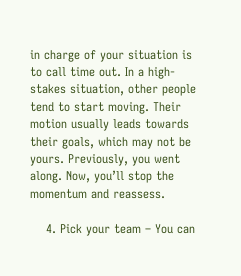in charge of your situation is to call time out. In a high-stakes situation, other people tend to start moving. Their motion usually leads towards their goals, which may not be yours. Previously, you went along. Now, you’ll stop the momentum and reassess.

    4. Pick your team – You can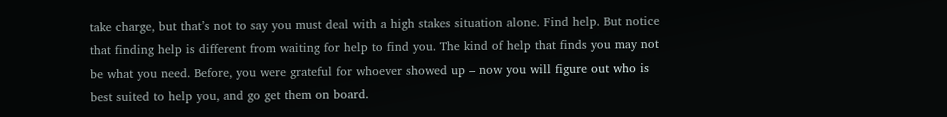take charge, but that’s not to say you must deal with a high stakes situation alone. Find help. But notice that finding help is different from waiting for help to find you. The kind of help that finds you may not be what you need. Before, you were grateful for whoever showed up – now you will figure out who is best suited to help you, and go get them on board.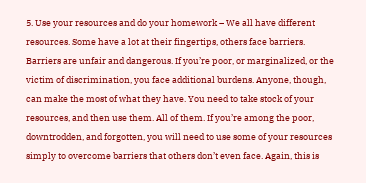5. Use your resources and do your homework – We all have different resources. Some have a lot at their fingertips, others face barriers. Barriers are unfair and dangerous. If you’re poor, or marginalized, or the victim of discrimination, you face additional burdens. Anyone, though, can make the most of what they have. You need to take stock of your resources, and then use them. All of them. If you’re among the poor, downtrodden, and forgotten, you will need to use some of your resources simply to overcome barriers that others don’t even face. Again, this is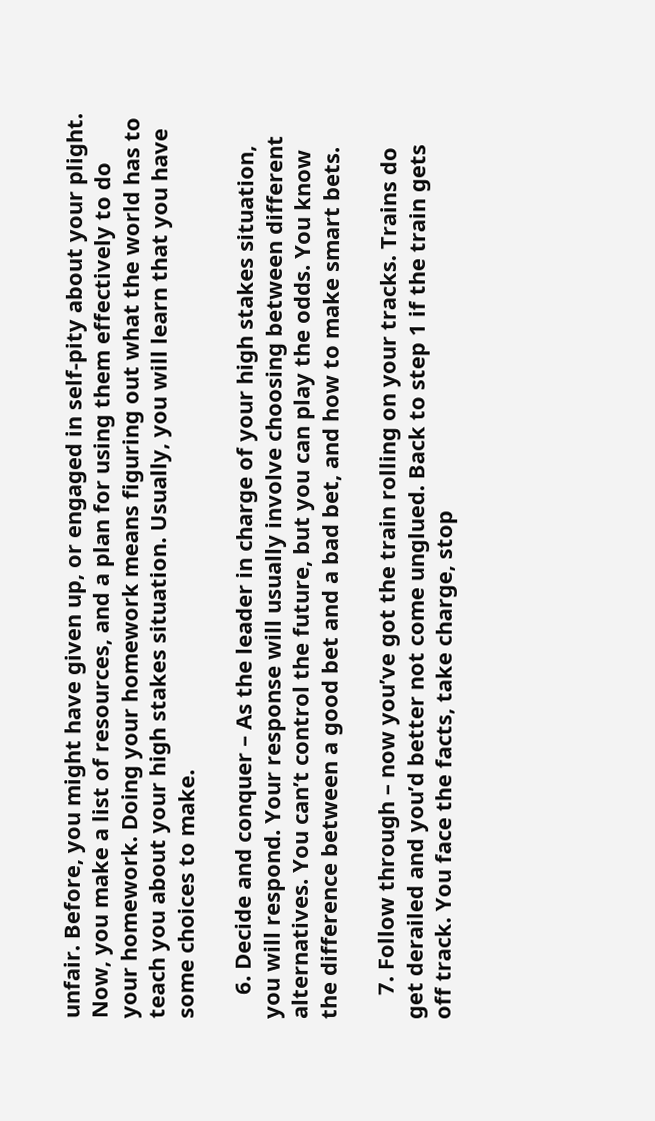unfair. Before, you might have given up, or engaged in self-pity about your plight. Now, you make a list of resources, and a plan for using them effectively to do your homework. Doing your homework means figuring out what the world has to teach you about your high stakes situation. Usually, you will learn that you have some choices to make.

    6. Decide and conquer – As the leader in charge of your high stakes situation, you will respond. Your response will usually involve choosing between different alternatives. You can’t control the future, but you can play the odds. You know the difference between a good bet and a bad bet, and how to make smart bets.

    7. Follow through – now you’ve got the train rolling on your tracks. Trains do get derailed and you’d better not come unglued. Back to step 1 if the train gets off track. You face the facts, take charge, stop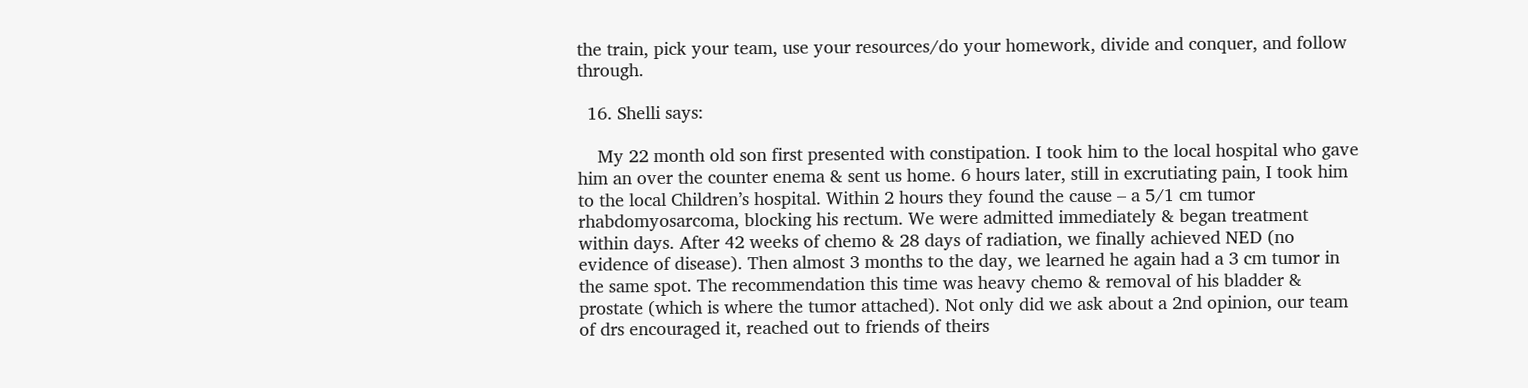the train, pick your team, use your resources/do your homework, divide and conquer, and follow through.

  16. Shelli says:

    My 22 month old son first presented with constipation. I took him to the local hospital who gave him an over the counter enema & sent us home. 6 hours later, still in excrutiating pain, I took him to the local Children’s hospital. Within 2 hours they found the cause – a 5/1 cm tumor rhabdomyosarcoma, blocking his rectum. We were admitted immediately & began treatment within days. After 42 weeks of chemo & 28 days of radiation, we finally achieved NED (no evidence of disease). Then almost 3 months to the day, we learned he again had a 3 cm tumor in the same spot. The recommendation this time was heavy chemo & removal of his bladder & prostate (which is where the tumor attached). Not only did we ask about a 2nd opinion, our team of drs encouraged it, reached out to friends of theirs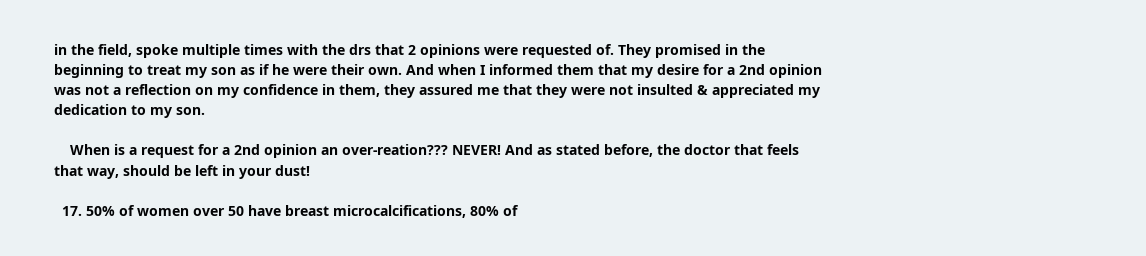in the field, spoke multiple times with the drs that 2 opinions were requested of. They promised in the beginning to treat my son as if he were their own. And when I informed them that my desire for a 2nd opinion was not a reflection on my confidence in them, they assured me that they were not insulted & appreciated my dedication to my son.

    When is a request for a 2nd opinion an over-reation??? NEVER! And as stated before, the doctor that feels that way, should be left in your dust!

  17. 50% of women over 50 have breast microcalcifications, 80% of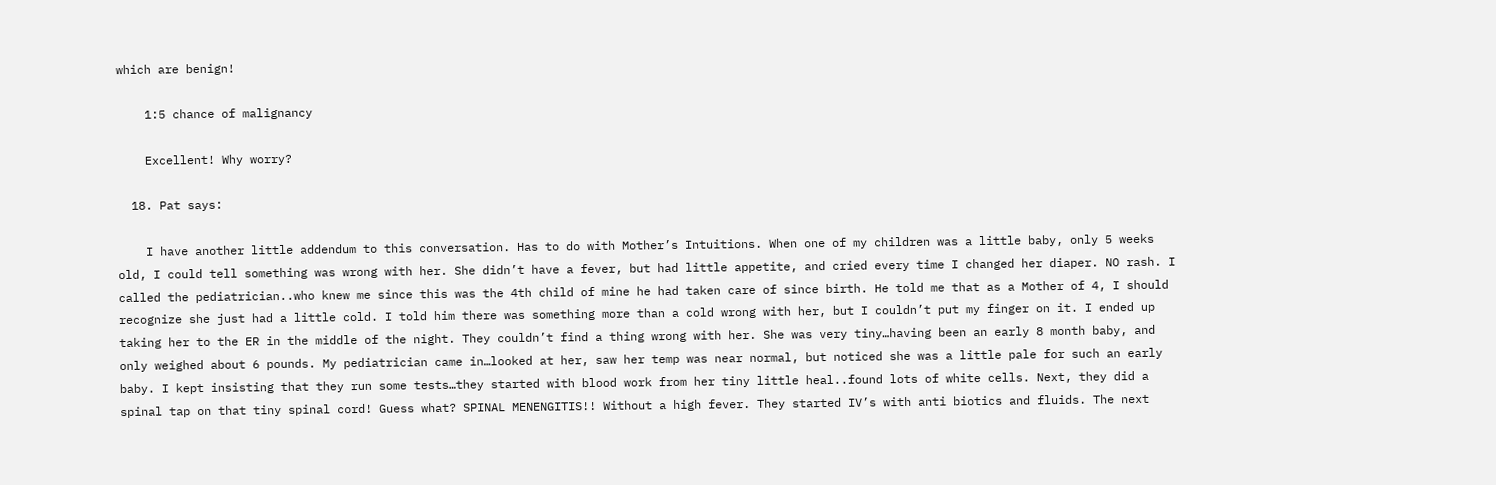which are benign!

    1:5 chance of malignancy

    Excellent! Why worry?

  18. Pat says:

    I have another little addendum to this conversation. Has to do with Mother’s Intuitions. When one of my children was a little baby, only 5 weeks old, I could tell something was wrong with her. She didn’t have a fever, but had little appetite, and cried every time I changed her diaper. NO rash. I called the pediatrician..who knew me since this was the 4th child of mine he had taken care of since birth. He told me that as a Mother of 4, I should recognize she just had a little cold. I told him there was something more than a cold wrong with her, but I couldn’t put my finger on it. I ended up taking her to the ER in the middle of the night. They couldn’t find a thing wrong with her. She was very tiny…having been an early 8 month baby, and only weighed about 6 pounds. My pediatrician came in…looked at her, saw her temp was near normal, but noticed she was a little pale for such an early baby. I kept insisting that they run some tests…they started with blood work from her tiny little heal..found lots of white cells. Next, they did a spinal tap on that tiny spinal cord! Guess what? SPINAL MENENGITIS!! Without a high fever. They started IV’s with anti biotics and fluids. The next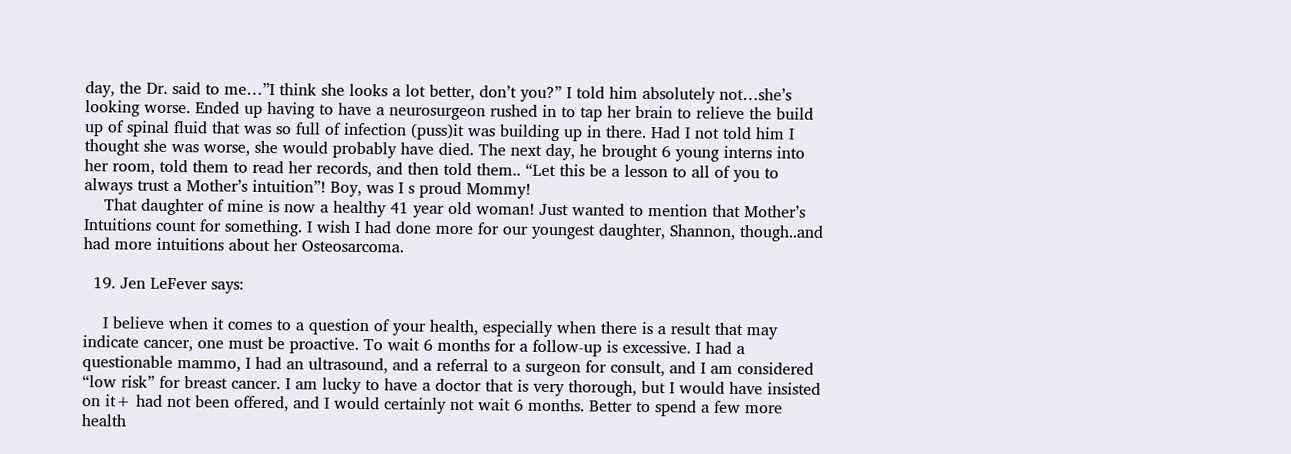day, the Dr. said to me…”I think she looks a lot better, don’t you?” I told him absolutely not…she’s looking worse. Ended up having to have a neurosurgeon rushed in to tap her brain to relieve the build up of spinal fluid that was so full of infection (puss)it was building up in there. Had I not told him I thought she was worse, she would probably have died. The next day, he brought 6 young interns into her room, told them to read her records, and then told them.. “Let this be a lesson to all of you to always trust a Mother’s intuition”! Boy, was I s proud Mommy!
    That daughter of mine is now a healthy 41 year old woman! Just wanted to mention that Mother’s Intuitions count for something. I wish I had done more for our youngest daughter, Shannon, though..and had more intuitions about her Osteosarcoma.

  19. Jen LeFever says:

    I believe when it comes to a question of your health, especially when there is a result that may indicate cancer, one must be proactive. To wait 6 months for a follow-up is excessive. I had a questionable mammo, I had an ultrasound, and a referral to a surgeon for consult, and I am considered “low risk” for breast cancer. I am lucky to have a doctor that is very thorough, but I would have insisted on it+ had not been offered, and I would certainly not wait 6 months. Better to spend a few more health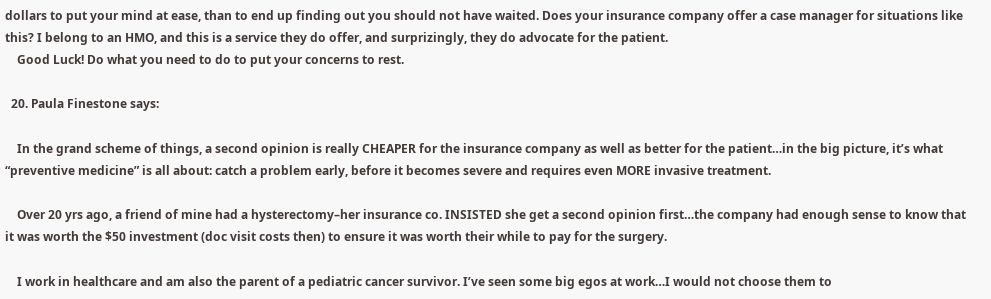dollars to put your mind at ease, than to end up finding out you should not have waited. Does your insurance company offer a case manager for situations like this? I belong to an HMO, and this is a service they do offer, and surprizingly, they do advocate for the patient.
    Good Luck! Do what you need to do to put your concerns to rest.

  20. Paula Finestone says:

    In the grand scheme of things, a second opinion is really CHEAPER for the insurance company as well as better for the patient…in the big picture, it’s what “preventive medicine” is all about: catch a problem early, before it becomes severe and requires even MORE invasive treatment.

    Over 20 yrs ago, a friend of mine had a hysterectomy–her insurance co. INSISTED she get a second opinion first…the company had enough sense to know that it was worth the $50 investment (doc visit costs then) to ensure it was worth their while to pay for the surgery.

    I work in healthcare and am also the parent of a pediatric cancer survivor. I’ve seen some big egos at work…I would not choose them to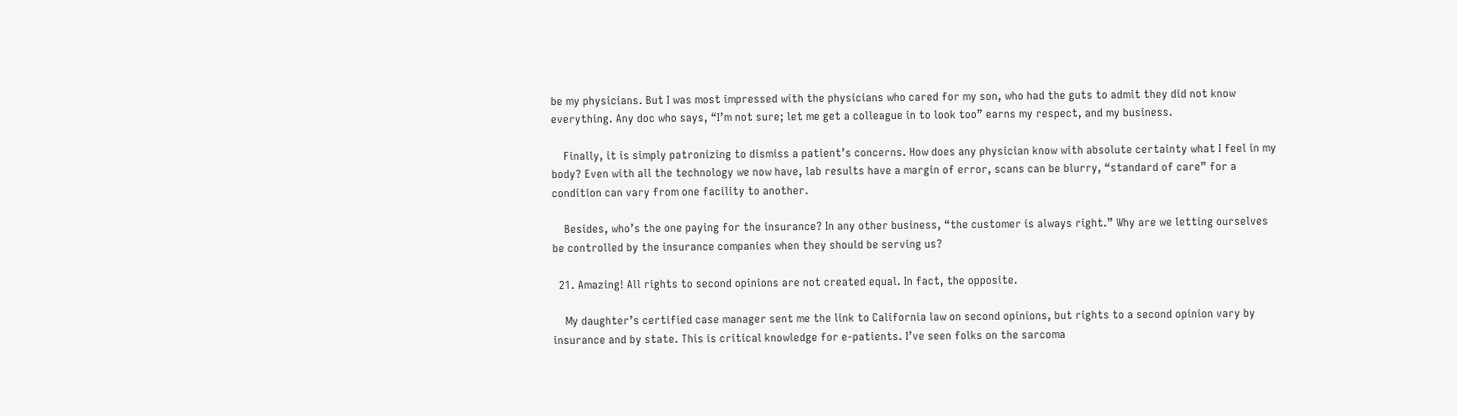be my physicians. But I was most impressed with the physicians who cared for my son, who had the guts to admit they did not know everything. Any doc who says, “I’m not sure; let me get a colleague in to look too” earns my respect, and my business.

    Finally, it is simply patronizing to dismiss a patient’s concerns. How does any physician know with absolute certainty what I feel in my body? Even with all the technology we now have, lab results have a margin of error, scans can be blurry, “standard of care” for a condition can vary from one facility to another.

    Besides, who’s the one paying for the insurance? In any other business, “the customer is always right.” Why are we letting ourselves be controlled by the insurance companies when they should be serving us?

  21. Amazing! All rights to second opinions are not created equal. In fact, the opposite.

    My daughter’s certified case manager sent me the link to California law on second opinions, but rights to a second opinion vary by insurance and by state. This is critical knowledge for e-patients. I’ve seen folks on the sarcoma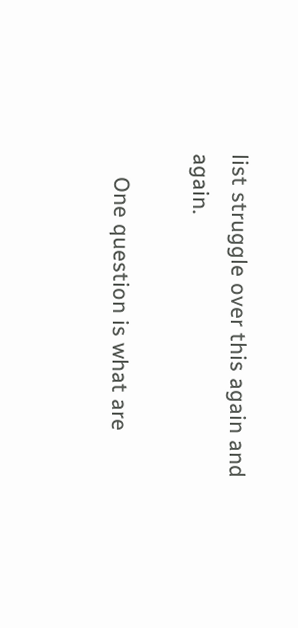list struggle over this again and again.

    One question is what are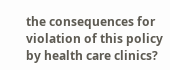the consequences for violation of this policy by health care clinics?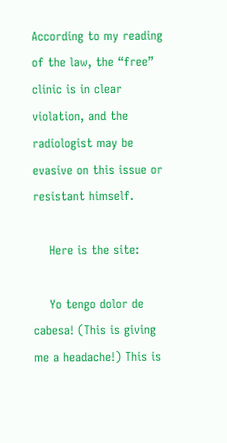According to my reading of the law, the “free” clinic is in clear violation, and the radiologist may be evasive on this issue or resistant himself.

    Here is the site:

    Yo tengo dolor de cabesa! (This is giving me a headache!) This is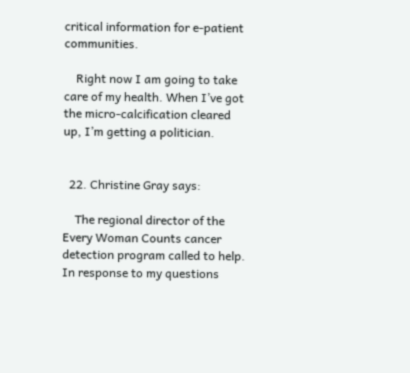critical information for e-patient communities.

    Right now I am going to take care of my health. When I’ve got the micro-calcification cleared up, I’m getting a politician.


  22. Christine Gray says:

    The regional director of the Every Woman Counts cancer detection program called to help. In response to my questions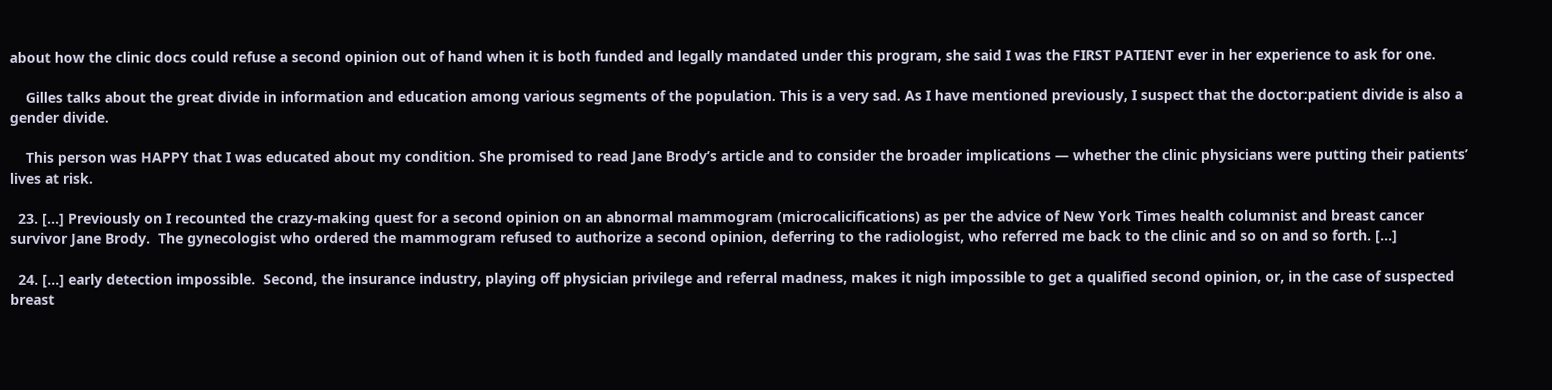about how the clinic docs could refuse a second opinion out of hand when it is both funded and legally mandated under this program, she said I was the FIRST PATIENT ever in her experience to ask for one.

    Gilles talks about the great divide in information and education among various segments of the population. This is a very sad. As I have mentioned previously, I suspect that the doctor:patient divide is also a gender divide.

    This person was HAPPY that I was educated about my condition. She promised to read Jane Brody’s article and to consider the broader implications — whether the clinic physicians were putting their patients’ lives at risk.

  23. […] Previously on I recounted the crazy-making quest for a second opinion on an abnormal mammogram (microcalicifications) as per the advice of New York Times health columnist and breast cancer survivor Jane Brody.  The gynecologist who ordered the mammogram refused to authorize a second opinion, deferring to the radiologist, who referred me back to the clinic and so on and so forth. […]

  24. […] early detection impossible.  Second, the insurance industry, playing off physician privilege and referral madness, makes it nigh impossible to get a qualified second opinion, or, in the case of suspected breast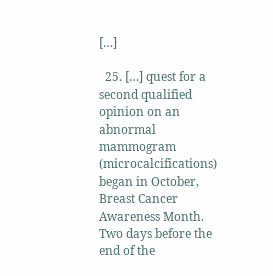[…]

  25. […] quest for a second qualified opinion on an abnormal mammogram (microcalcifications) began in October, Breast Cancer Awareness Month. Two days before the end of the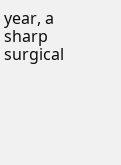year, a sharp surgical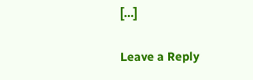[…]

Leave a Reply